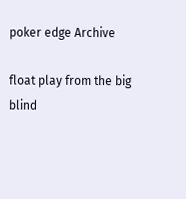poker edge Archive

float play from the big blind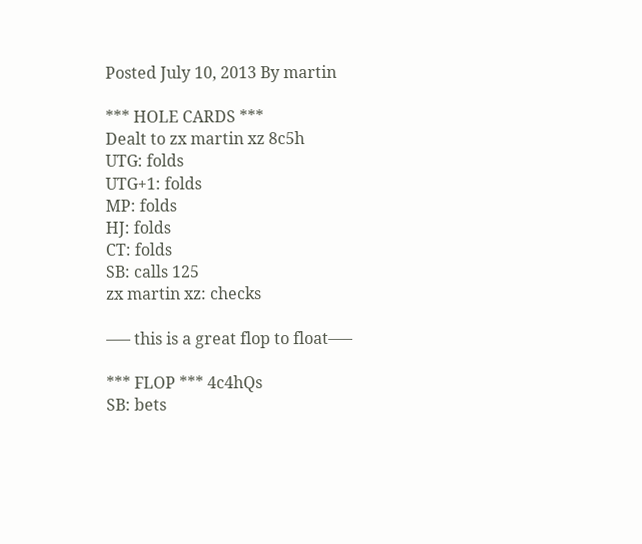Posted July 10, 2013 By martin

*** HOLE CARDS ***
Dealt to zx martin xz 8c5h
UTG: folds
UTG+1: folds
MP: folds
HJ: folds
CT: folds
SB: calls 125
zx martin xz: checks

—– this is a great flop to float—–

*** FLOP *** 4c4hQs
SB: bets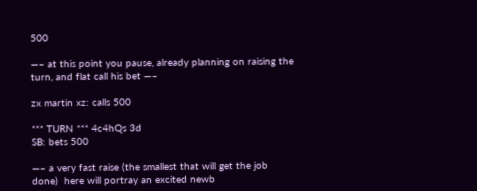500

—– at this point you pause, already planning on raising the turn, and flat call his bet —–

zx martin xz: calls 500

*** TURN *** 4c4hQs 3d
SB: bets 500

—– a very fast raise (the smallest that will get the job done)  here will portray an excited newb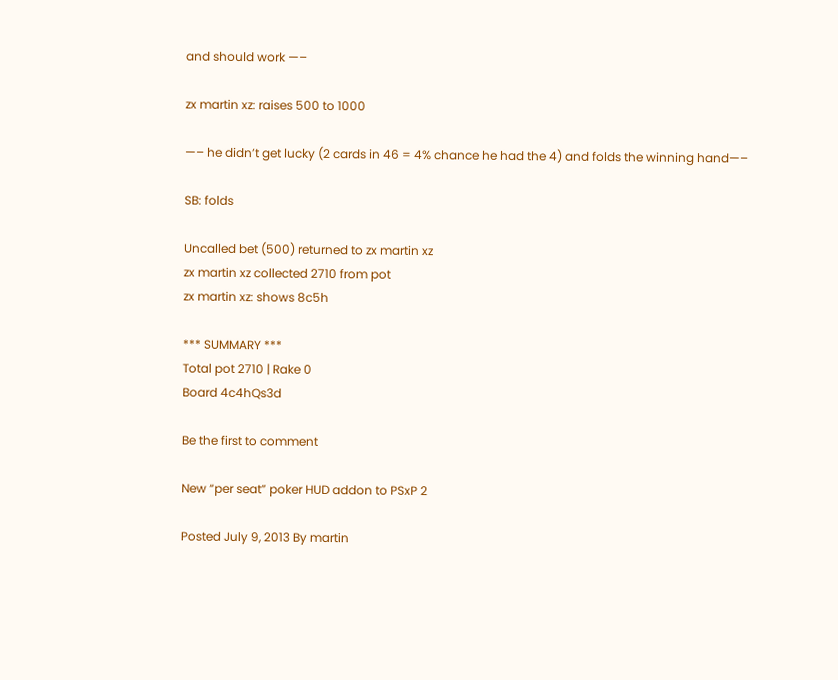and should work —–

zx martin xz: raises 500 to 1000

—– he didn’t get lucky (2 cards in 46 = 4% chance he had the 4) and folds the winning hand—–

SB: folds

Uncalled bet (500) returned to zx martin xz
zx martin xz collected 2710 from pot
zx martin xz: shows 8c5h

*** SUMMARY ***
Total pot 2710 | Rake 0
Board 4c4hQs3d

Be the first to comment

New “per seat” poker HUD addon to PSxP 2

Posted July 9, 2013 By martin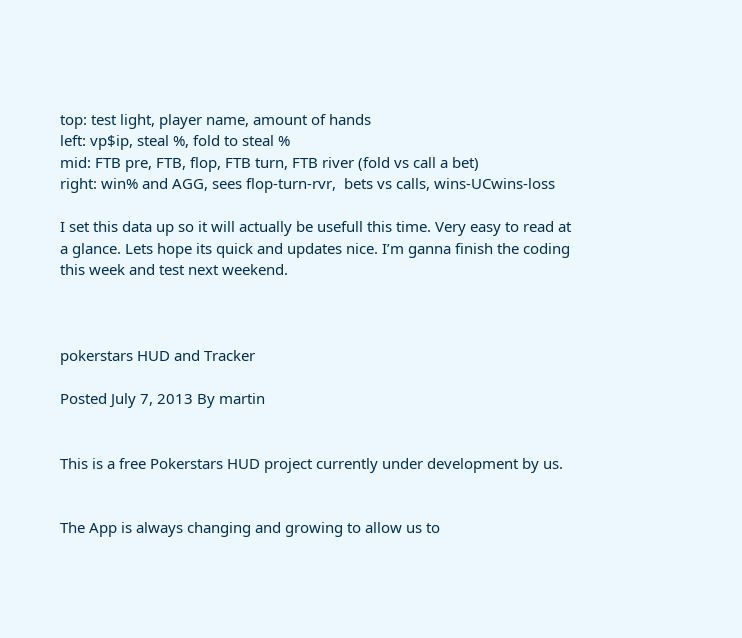top: test light, player name, amount of hands
left: vp$ip, steal %, fold to steal %
mid: FTB pre, FTB, flop, FTB turn, FTB river (fold vs call a bet)
right: win% and AGG, sees flop-turn-rvr,  bets vs calls, wins-UCwins-loss

I set this data up so it will actually be usefull this time. Very easy to read at a glance. Lets hope its quick and updates nice. I’m ganna finish the coding this week and test next weekend.



pokerstars HUD and Tracker

Posted July 7, 2013 By martin


This is a free Pokerstars HUD project currently under development by us.


The App is always changing and growing to allow us to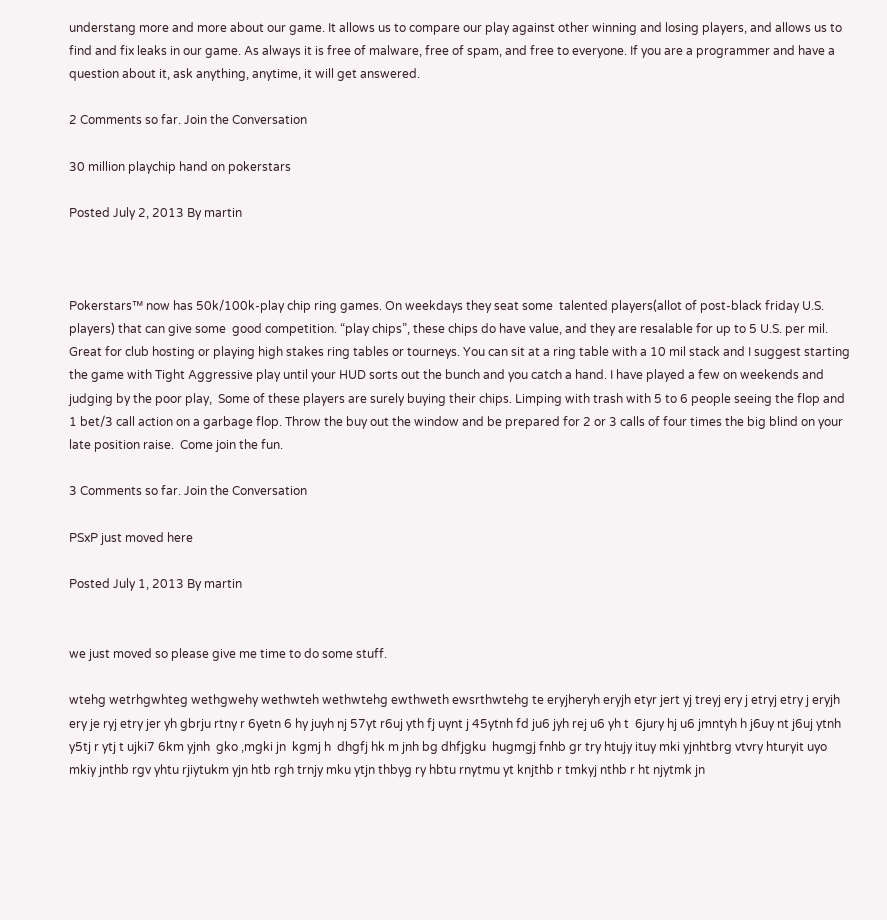understang more and more about our game. It allows us to compare our play against other winning and losing players, and allows us to find and fix leaks in our game. As always it is free of malware, free of spam, and free to everyone. If you are a programmer and have a question about it, ask anything, anytime, it will get answered.

2 Comments so far. Join the Conversation

30 million playchip hand on pokerstars

Posted July 2, 2013 By martin



Pokerstars™ now has 50k/100k-play chip ring games. On weekdays they seat some  talented players(allot of post-black friday U.S. players) that can give some  good competition. “play chips”, these chips do have value, and they are resalable for up to 5 U.S. per mil. Great for club hosting or playing high stakes ring tables or tourneys. You can sit at a ring table with a 10 mil stack and I suggest starting the game with Tight Aggressive play until your HUD sorts out the bunch and you catch a hand. I have played a few on weekends and judging by the poor play,  Some of these players are surely buying their chips. Limping with trash with 5 to 6 people seeing the flop and 1 bet/3 call action on a garbage flop. Throw the buy out the window and be prepared for 2 or 3 calls of four times the big blind on your late position raise.  Come join the fun.

3 Comments so far. Join the Conversation

PSxP just moved here

Posted July 1, 2013 By martin


we just moved so please give me time to do some stuff.

wtehg wetrhgwhteg wethgwehy wethwteh wethwtehg ewthweth ewsrthwtehg te eryjheryh eryjh etyr jert yj treyj ery j etryj etry j eryjh ery je ryj etry jer yh gbrju rtny r 6yetn 6 hy juyh nj 57yt r6uj yth fj uynt j 45ytnh fd ju6 jyh rej u6 yh t  6jury hj u6 jmntyh h j6uy nt j6uj ytnh  y5tj r ytj t ujki7 6km yjnh  gko ,mgki jn  kgmj h  dhgfj hk m jnh bg dhfjgku  hugmgj fnhb gr try htujy ituy mki yjnhtbrg vtvry hturyit uyo mkiy jnthb rgv yhtu rjiytukm yjn htb rgh trnjy mku ytjn thbyg ry hbtu rnytmu yt knjthb r tmkyj nthb r ht njytmk jn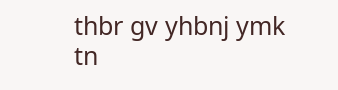thbr gv yhbnj ymk tn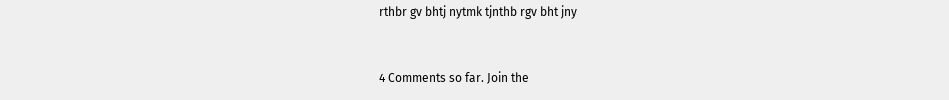rthbr gv bhtj nytmk tjnthb rgv bht jny


4 Comments so far. Join the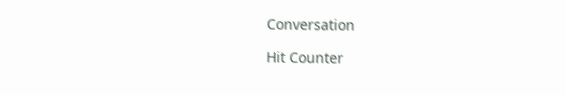Conversation

Hit Counter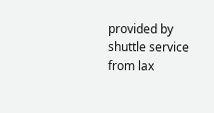provided by shuttle service from lax